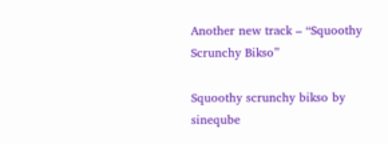Another new track – “Squoothy Scrunchy Bikso”

Squoothy scrunchy bikso by sineqube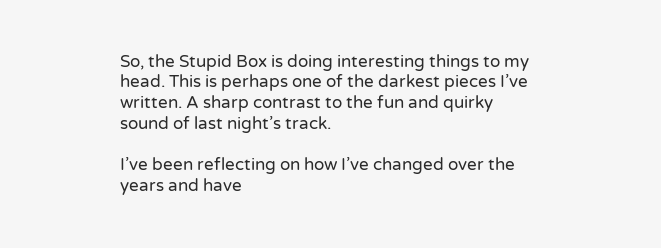So, the Stupid Box is doing interesting things to my head. This is perhaps one of the darkest pieces I’ve written. A sharp contrast to the fun and quirky sound of last night’s track.

I’ve been reflecting on how I’ve changed over the years and have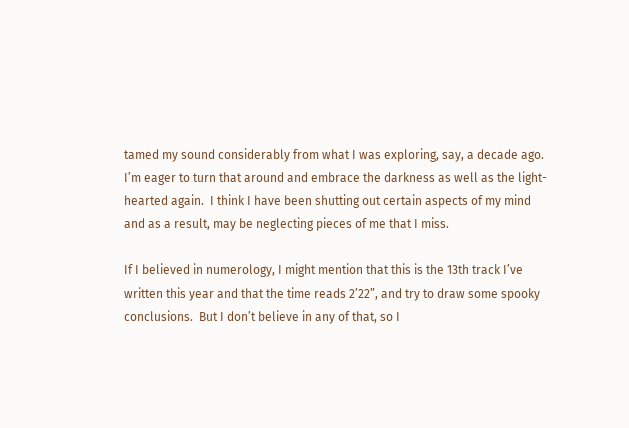tamed my sound considerably from what I was exploring, say, a decade ago. I’m eager to turn that around and embrace the darkness as well as the light-hearted again.  I think I have been shutting out certain aspects of my mind and as a result, may be neglecting pieces of me that I miss.

If I believed in numerology, I might mention that this is the 13th track I’ve written this year and that the time reads 2’22”, and try to draw some spooky conclusions.  But I don’t believe in any of that, so I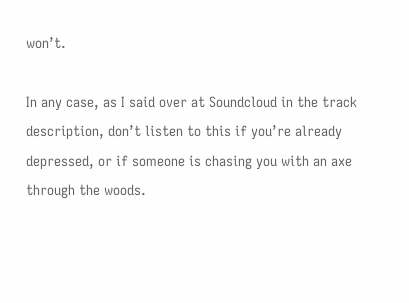won’t.

In any case, as I said over at Soundcloud in the track description, don’t listen to this if you’re already depressed, or if someone is chasing you with an axe through the woods.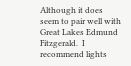Although it does seem to pair well with Great Lakes Edmund Fitzgerald.  I recommend lights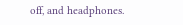off, and headphones.